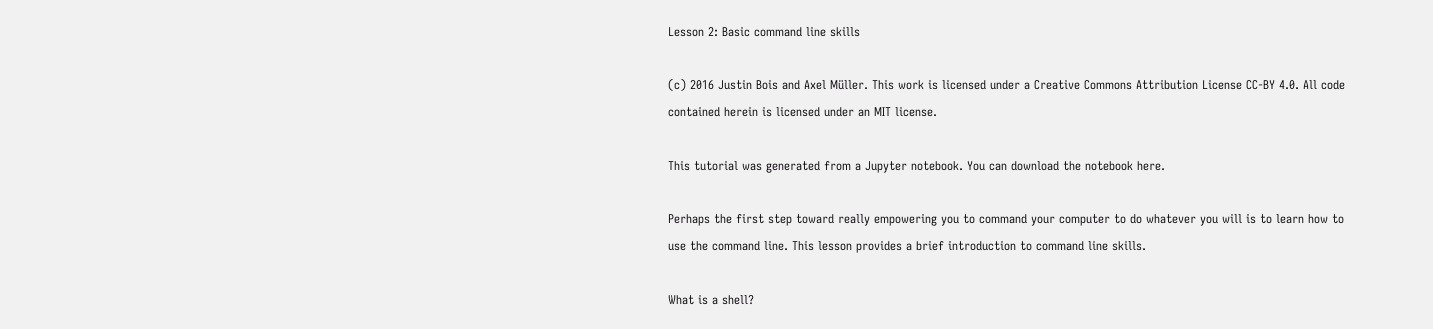Lesson 2: Basic command line skills

(c) 2016 Justin Bois and Axel Müller. This work is licensed under a Creative Commons Attribution License CC-BY 4.0. All code contained herein is licensed under an MIT license.

This tutorial was generated from a Jupyter notebook. You can download the notebook here.

Perhaps the first step toward really empowering you to command your computer to do whatever you will is to learn how to use the command line. This lesson provides a brief introduction to command line skills.

What is a shell?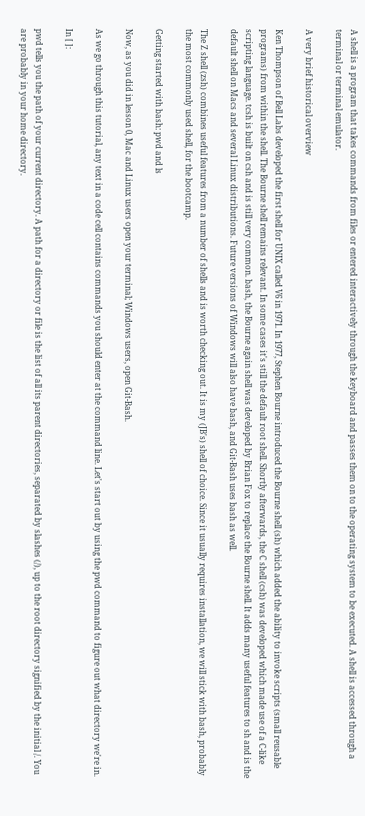A shell is a program that takes commands from files or entered interactively through the keyboard and passes them on to the operating system to be executed. A shell is accessed through a terminal or terminal emulator.

A very brief historical overview

Ken Thompson of Bell Labs developed the first shell for UNIX called V6 in 1971. In 1977, Stephen Bourne introduced the Bourne shell (sh) which added the ability to invoke scripts (small reusable programs) from within the shell. The Bourne shell remains relevant. In some cases it's still the default root shell. Shortly afterwards, the C shell (csh) was developed which made use of a C-like scripting language. tcsh is built on csh and is still very common. bash, the Bourne again shell was developed by Brian Fox to replace the Bourne shell. It adds many useful features to sh and is the default shell on Macs and several Linux distributions. Future versions of Windows will also have bash, and Git-Bash uses bash as well.

The Z shell (zsh) combines useful features from a number of shells and is worth checking out. It is my (JB's) shell of choice. Since it usually requires installation, we will stick with bash, probably the most commonly used shell, for the bootcamp.

Getting started with bash: pwd and ls

Now, as you did in lesson 0, Mac and Linux users open your terminal; Windows users, open Git-Bash.

As we go through this tutorial, any text in a code cell contains commands you should enter at the command line. Let's start out by using the pwd command to figure out what directory we're in.

In [ ]:

pwd tells you the path of your current directory. A path for a directory or file is the list of all its parent directories, separated by slashes (/), up to the root directory signified by the initial /. You are probably in your home directory.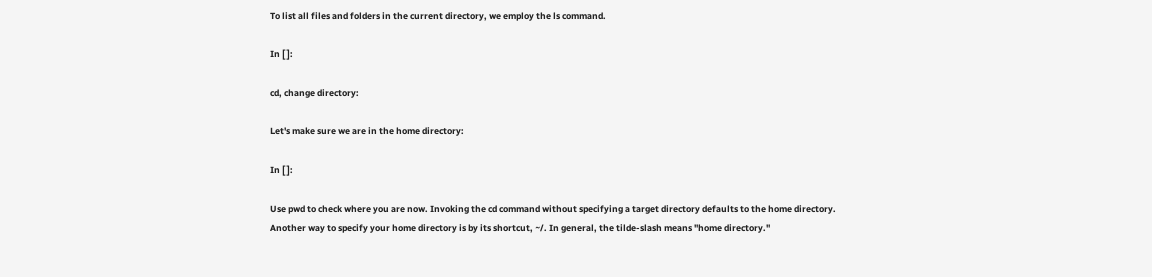To list all files and folders in the current directory, we employ the ls command.

In [ ]:

cd, change directory:

Let's make sure we are in the home directory:

In [ ]:

Use pwd to check where you are now. Invoking the cd command without specifying a target directory defaults to the home directory. Another way to specify your home directory is by its shortcut, ~/. In general, the tilde-slash means "home directory."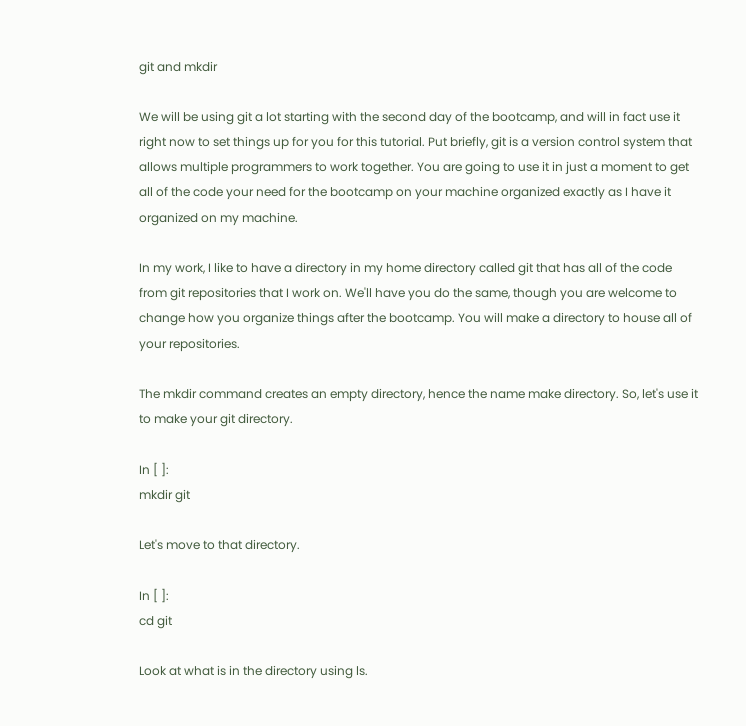git and mkdir

We will be using git a lot starting with the second day of the bootcamp, and will in fact use it right now to set things up for you for this tutorial. Put briefly, git is a version control system that allows multiple programmers to work together. You are going to use it in just a moment to get all of the code your need for the bootcamp on your machine organized exactly as I have it organized on my machine.

In my work, I like to have a directory in my home directory called git that has all of the code from git repositories that I work on. We'll have you do the same, though you are welcome to change how you organize things after the bootcamp. You will make a directory to house all of your repositories.

The mkdir command creates an empty directory, hence the name make directory. So, let's use it to make your git directory.

In [ ]:
mkdir git

Let's move to that directory.

In [ ]:
cd git

Look at what is in the directory using ls.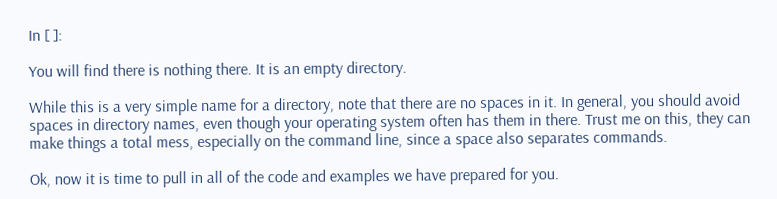In [ ]:

You will find there is nothing there. It is an empty directory.

While this is a very simple name for a directory, note that there are no spaces in it. In general, you should avoid spaces in directory names, even though your operating system often has them in there. Trust me on this, they can make things a total mess, especially on the command line, since a space also separates commands.

Ok, now it is time to pull in all of the code and examples we have prepared for you.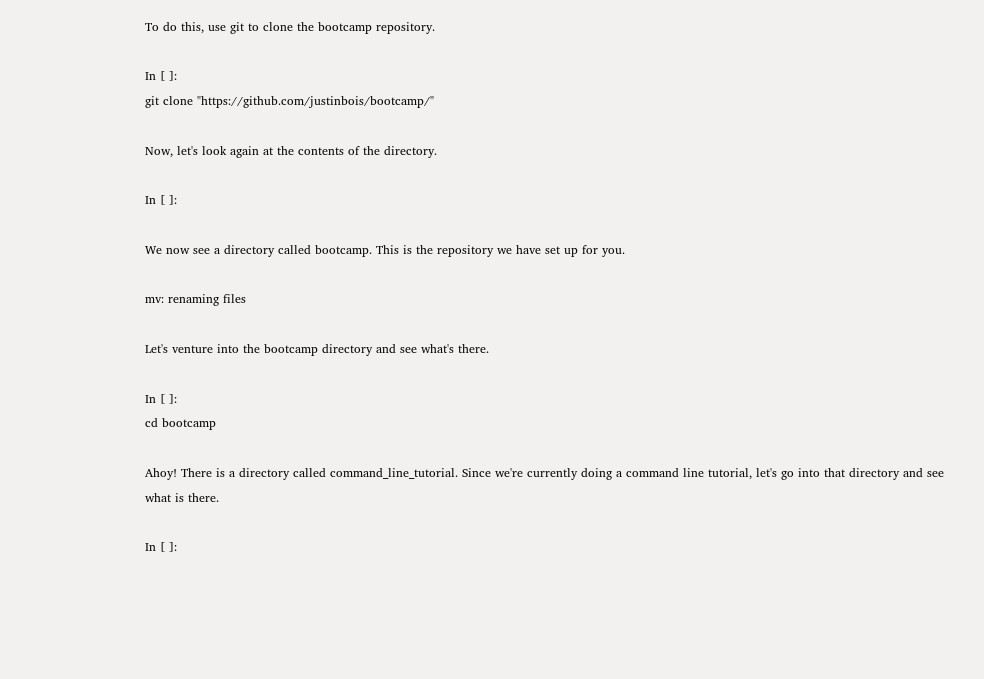To do this, use git to clone the bootcamp repository.

In [ ]:
git clone "https://github.com/justinbois/bootcamp/"

Now, let's look again at the contents of the directory.

In [ ]:

We now see a directory called bootcamp. This is the repository we have set up for you.

mv: renaming files

Let's venture into the bootcamp directory and see what's there.

In [ ]:
cd bootcamp

Ahoy! There is a directory called command_line_tutorial. Since we're currently doing a command line tutorial, let's go into that directory and see what is there.

In [ ]: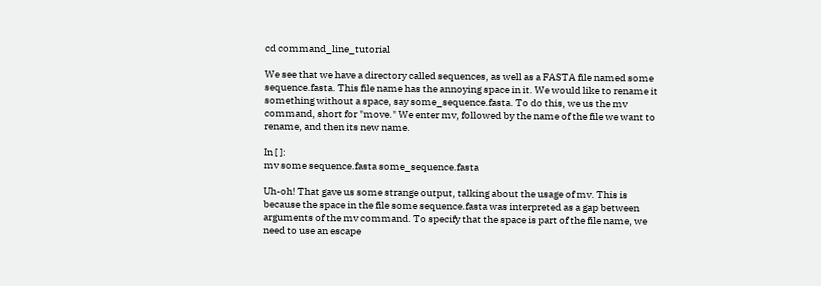cd command_line_tutorial

We see that we have a directory called sequences, as well as a FASTA file named some sequence.fasta. This file name has the annoying space in it. We would like to rename it something without a space, say some_sequence.fasta. To do this, we us the mv command, short for "move." We enter mv, followed by the name of the file we want to rename, and then its new name.

In [ ]:
mv some sequence.fasta some_sequence.fasta

Uh-oh! That gave us some strange output, talking about the usage of mv. This is because the space in the file some sequence.fasta was interpreted as a gap between arguments of the mv command. To specify that the space is part of the file name, we need to use an escape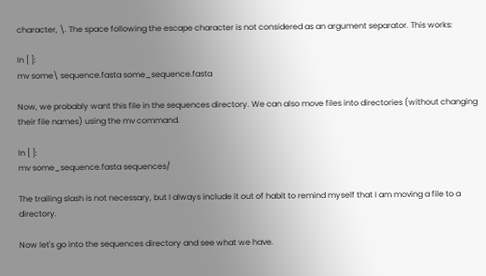character, \. The space following the escape character is not considered as an argument separator. This works:

In [ ]:
mv some\ sequence.fasta some_sequence.fasta

Now, we probably want this file in the sequences directory. We can also move files into directories (without changing their file names) using the mv command.

In [ ]:
mv some_sequence.fasta sequences/

The trailing slash is not necessary, but I always include it out of habit to remind myself that I am moving a file to a directory.

Now let's go into the sequences directory and see what we have.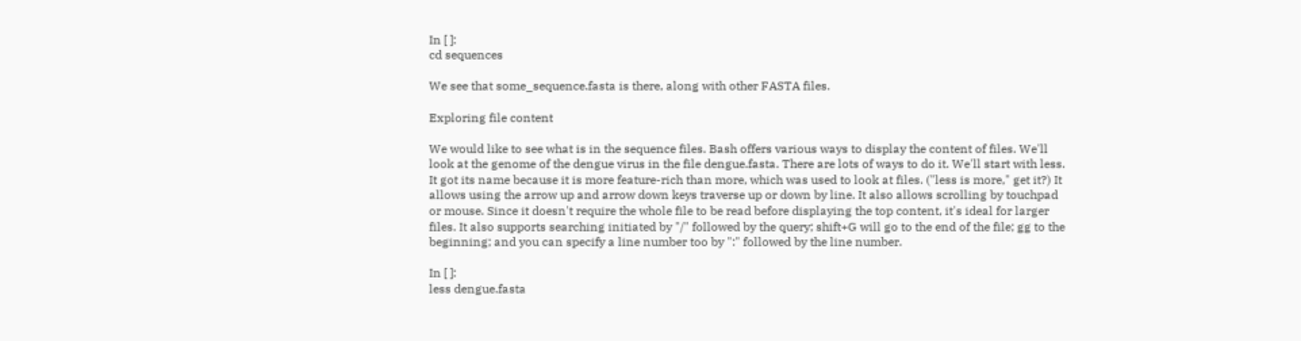In [ ]:
cd sequences

We see that some_sequence.fasta is there, along with other FASTA files.

Exploring file content

We would like to see what is in the sequence files. Bash offers various ways to display the content of files. We'll look at the genome of the dengue virus in the file dengue.fasta. There are lots of ways to do it. We'll start with less. It got its name because it is more feature-rich than more, which was used to look at files. ("less is more," get it?) It allows using the arrow up and arrow down keys traverse up or down by line. It also allows scrolling by touchpad or mouse. Since it doesn't require the whole file to be read before displaying the top content, it's ideal for larger files. It also supports searching initiated by "/" followed by the query; shift+G will go to the end of the file; gg to the beginning; and you can specify a line number too by ":" followed by the line number.

In [ ]:
less dengue.fasta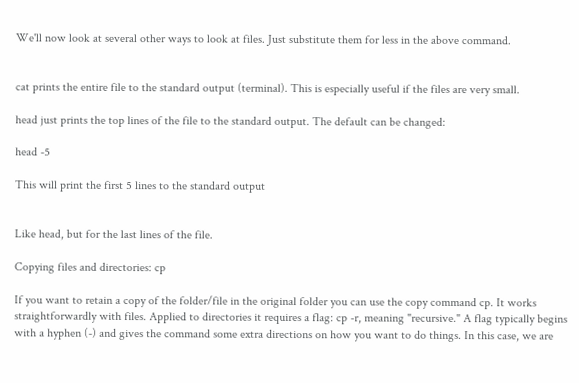We'll now look at several other ways to look at files. Just substitute them for less in the above command.


cat prints the entire file to the standard output (terminal). This is especially useful if the files are very small.

head just prints the top lines of the file to the standard output. The default can be changed:

head -5

This will print the first 5 lines to the standard output


Like head, but for the last lines of the file.

Copying files and directories: cp

If you want to retain a copy of the folder/file in the original folder you can use the copy command cp. It works straightforwardly with files. Applied to directories it requires a flag: cp -r, meaning "recursive." A flag typically begins with a hyphen (-) and gives the command some extra directions on how you want to do things. In this case, we are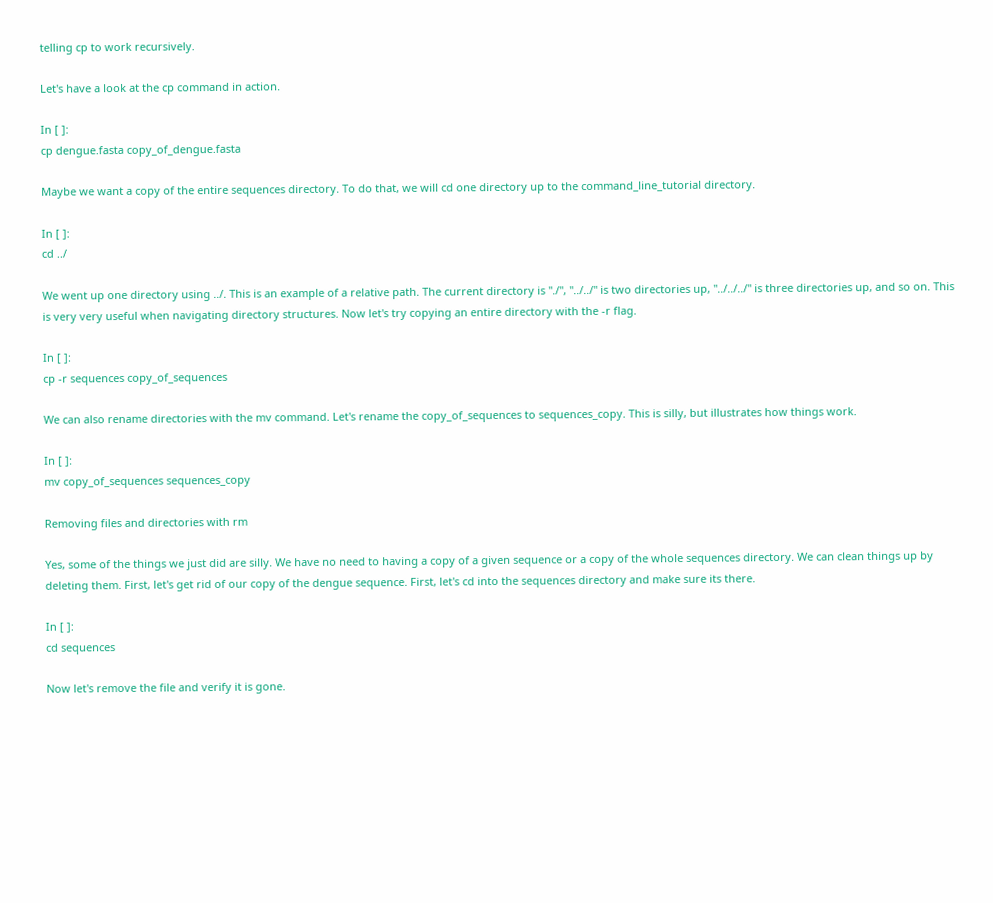telling cp to work recursively.

Let's have a look at the cp command in action.

In [ ]:
cp dengue.fasta copy_of_dengue.fasta

Maybe we want a copy of the entire sequences directory. To do that, we will cd one directory up to the command_line_tutorial directory.

In [ ]:
cd ../

We went up one directory using ../. This is an example of a relative path. The current directory is "./", "../../" is two directories up, "../../../" is three directories up, and so on. This is very very useful when navigating directory structures. Now let's try copying an entire directory with the -r flag.

In [ ]:
cp -r sequences copy_of_sequences

We can also rename directories with the mv command. Let's rename the copy_of_sequences to sequences_copy. This is silly, but illustrates how things work.

In [ ]:
mv copy_of_sequences sequences_copy

Removing files and directories with rm

Yes, some of the things we just did are silly. We have no need to having a copy of a given sequence or a copy of the whole sequences directory. We can clean things up by deleting them. First, let's get rid of our copy of the dengue sequence. First, let's cd into the sequences directory and make sure its there.

In [ ]:
cd sequences

Now let's remove the file and verify it is gone.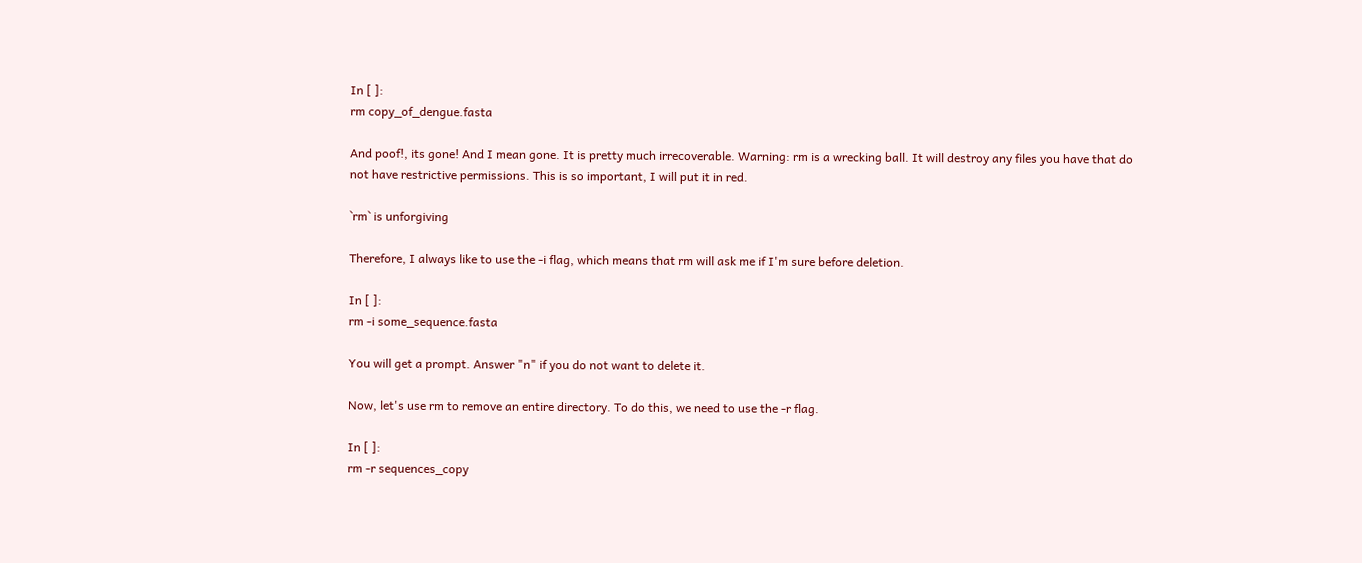In [ ]:
rm copy_of_dengue.fasta

And poof!, its gone! And I mean gone. It is pretty much irrecoverable. Warning: rm is a wrecking ball. It will destroy any files you have that do not have restrictive permissions. This is so important, I will put it in red.

`rm` is unforgiving

Therefore, I always like to use the -i flag, which means that rm will ask me if I'm sure before deletion.

In [ ]:
rm -i some_sequence.fasta

You will get a prompt. Answer "n" if you do not want to delete it.

Now, let's use rm to remove an entire directory. To do this, we need to use the -r flag.

In [ ]:
rm -r sequences_copy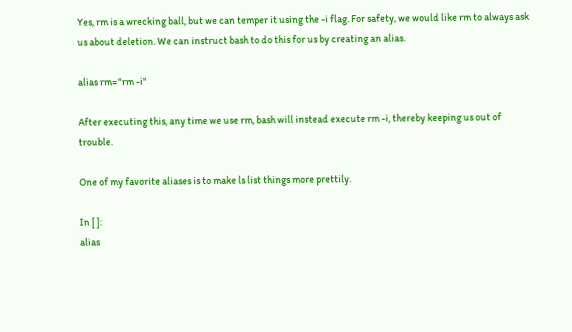Yes, rm is a wrecking ball, but we can temper it using the -i flag. For safety, we would like rm to always ask us about deletion. We can instruct bash to do this for us by creating an alias.

alias rm="rm -i"

After executing this, any time we use rm, bash will instead execute rm -i, thereby keeping us out of trouble.

One of my favorite aliases is to make ls list things more prettily.

In [ ]:
alias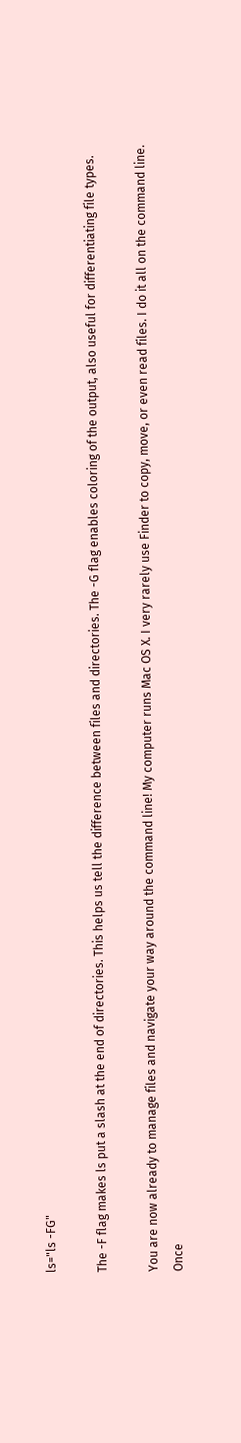ls="ls -FG"

The -F flag makes ls put a slash at the end of directories. This helps us tell the difference between files and directories. The -G flag enables coloring of the output, also useful for differentiating file types.

You are now already to manage files and navigate your way around the command line! My computer runs Mac OS X. I very rarely use Finder to copy, move, or even read files. I do it all on the command line. Once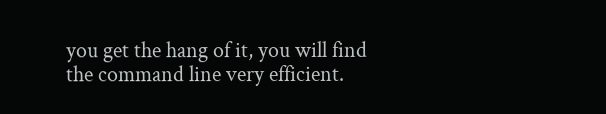you get the hang of it, you will find the command line very efficient.